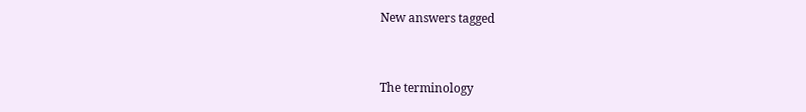New answers tagged


The terminology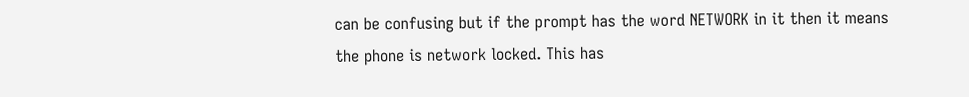can be confusing but if the prompt has the word NETWORK in it then it means the phone is network locked. This has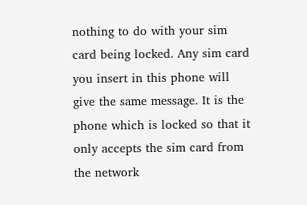nothing to do with your sim card being locked. Any sim card you insert in this phone will give the same message. It is the phone which is locked so that it only accepts the sim card from the network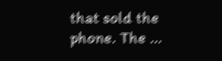that sold the phone. The ...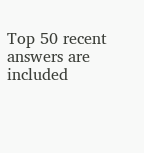Top 50 recent answers are included